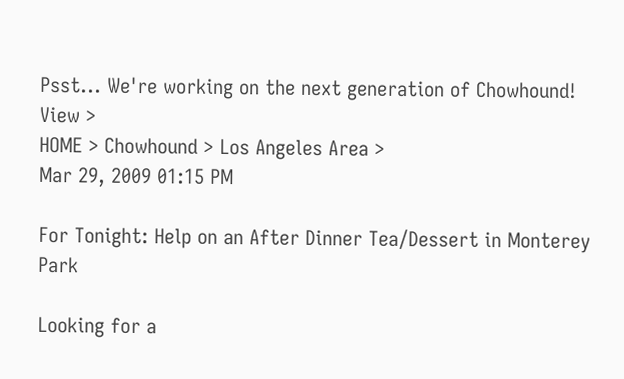Psst... We're working on the next generation of Chowhound! View >
HOME > Chowhound > Los Angeles Area >
Mar 29, 2009 01:15 PM

For Tonight: Help on an After Dinner Tea/Dessert in Monterey Park

Looking for a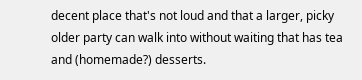decent place that's not loud and that a larger, picky older party can walk into without waiting that has tea and (homemade?) desserts.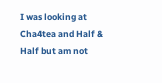I was looking at Cha4tea and Half & Half but am not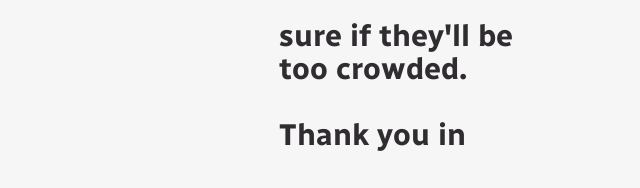sure if they'll be too crowded.

Thank you in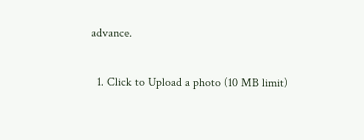advance.

  1. Click to Upload a photo (10 MB limit)